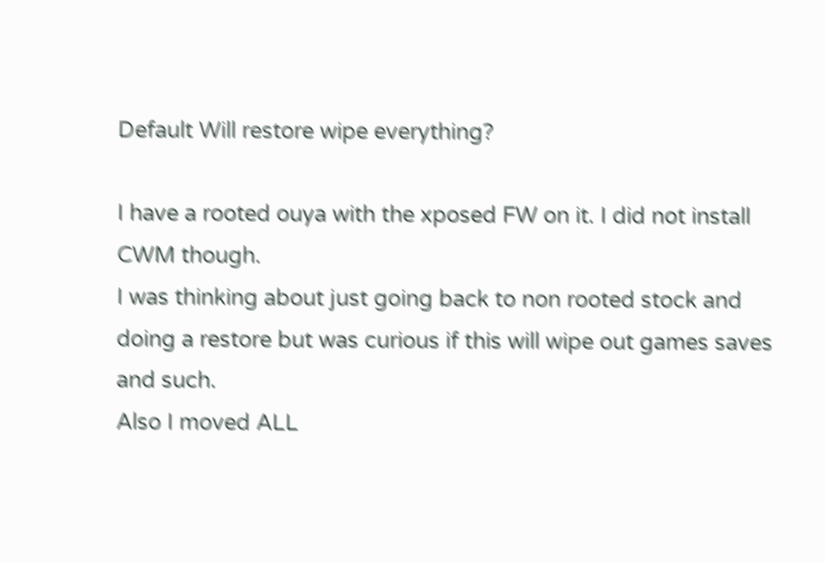Default Will restore wipe everything?

I have a rooted ouya with the xposed FW on it. I did not install CWM though.
I was thinking about just going back to non rooted stock and doing a restore but was curious if this will wipe out games saves and such.
Also I moved ALL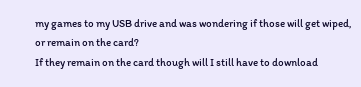my games to my USB drive and was wondering if those will get wiped, or remain on the card?
If they remain on the card though will I still have to download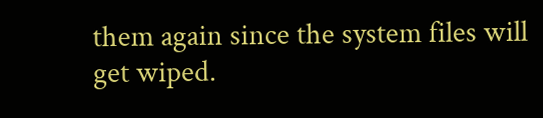them again since the system files will get wiped.